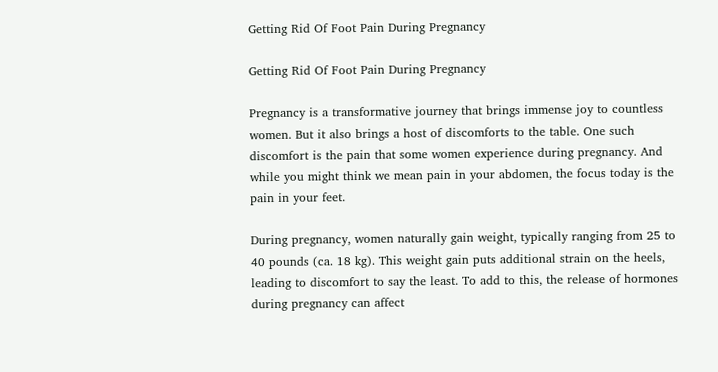Getting Rid Of Foot Pain During Pregnancy

Getting Rid Of Foot Pain During Pregnancy

Pregnancy is a transformative journey that brings immense joy to countless women. But it also brings a host of discomforts to the table. One such discomfort is the pain that some women experience during pregnancy. And while you might think we mean pain in your abdomen, the focus today is the pain in your feet.

During pregnancy, women naturally gain weight, typically ranging from 25 to 40 pounds (ca. 18 kg). This weight gain puts additional strain on the heels, leading to discomfort to say the least. To add to this, the release of hormones during pregnancy can affect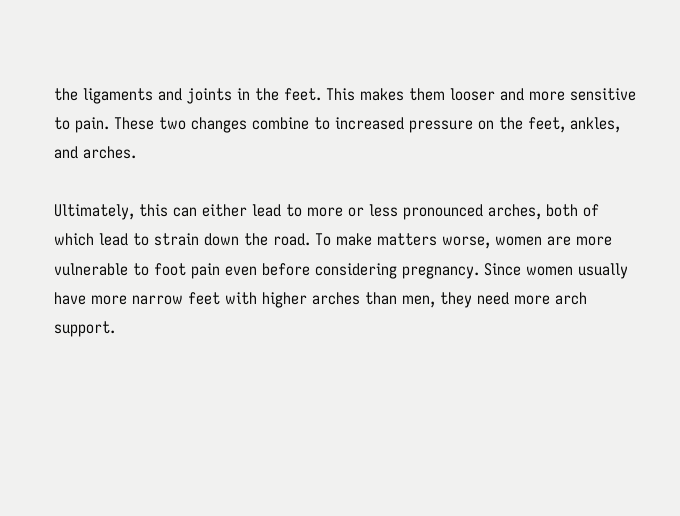the ligaments and joints in the feet. This makes them looser and more sensitive to pain. These two changes combine to increased pressure on the feet, ankles, and arches.

Ultimately, this can either lead to more or less pronounced arches, both of which lead to strain down the road. To make matters worse, women are more vulnerable to foot pain even before considering pregnancy. Since women usually have more narrow feet with higher arches than men, they need more arch support.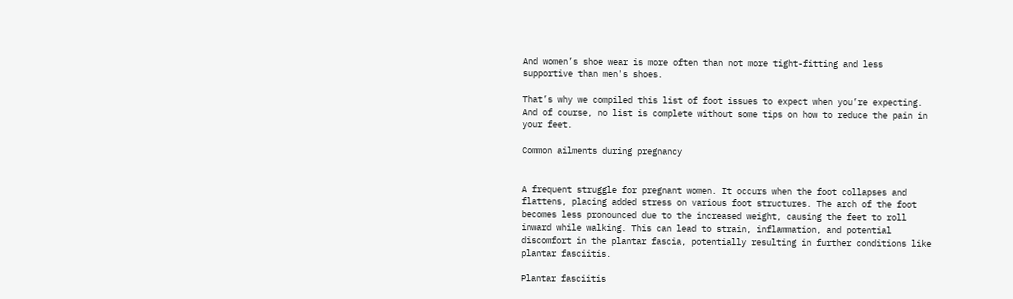And women’s shoe wear is more often than not more tight-fitting and less supportive than men's shoes.

That’s why we compiled this list of foot issues to expect when you’re expecting. And of course, no list is complete without some tips on how to reduce the pain in your feet.

Common ailments during pregnancy


A frequent struggle for pregnant women. It occurs when the foot collapses and flattens, placing added stress on various foot structures. The arch of the foot becomes less pronounced due to the increased weight, causing the feet to roll inward while walking. This can lead to strain, inflammation, and potential discomfort in the plantar fascia, potentially resulting in further conditions like plantar fasciitis.

Plantar fasciitis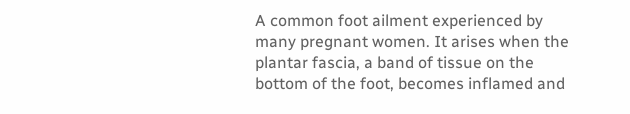A common foot ailment experienced by many pregnant women. It arises when the plantar fascia, a band of tissue on the bottom of the foot, becomes inflamed and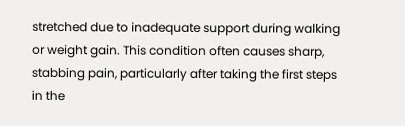stretched due to inadequate support during walking or weight gain. This condition often causes sharp, stabbing pain, particularly after taking the first steps in the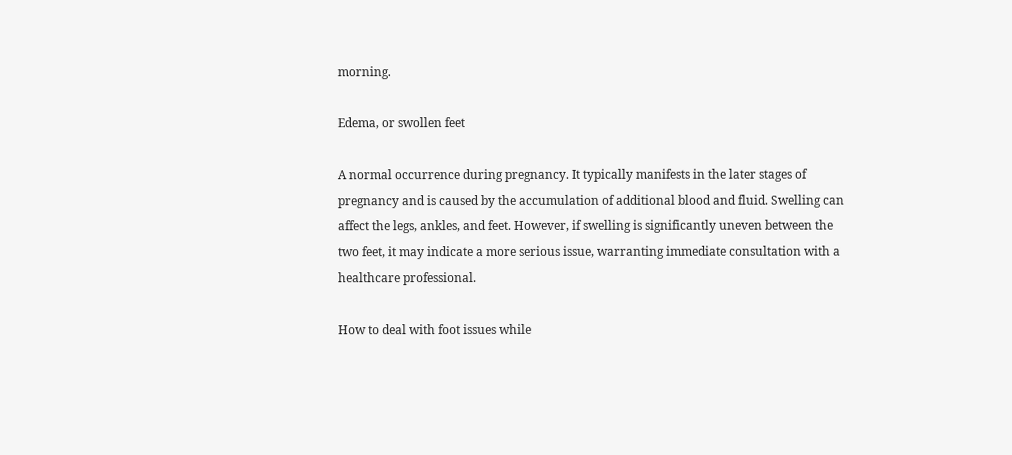morning.

Edema, or swollen feet

A normal occurrence during pregnancy. It typically manifests in the later stages of pregnancy and is caused by the accumulation of additional blood and fluid. Swelling can affect the legs, ankles, and feet. However, if swelling is significantly uneven between the two feet, it may indicate a more serious issue, warranting immediate consultation with a healthcare professional.

How to deal with foot issues while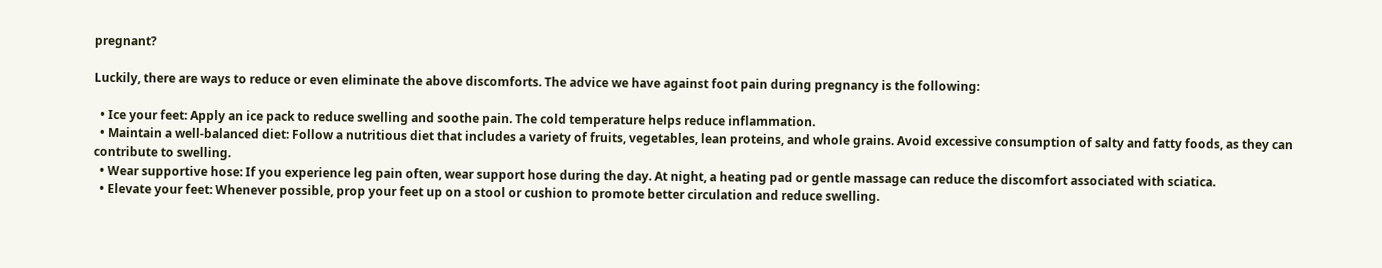pregnant?

Luckily, there are ways to reduce or even eliminate the above discomforts. The advice we have against foot pain during pregnancy is the following:

  • Ice your feet: Apply an ice pack to reduce swelling and soothe pain. The cold temperature helps reduce inflammation.
  • Maintain a well-balanced diet: Follow a nutritious diet that includes a variety of fruits, vegetables, lean proteins, and whole grains. Avoid excessive consumption of salty and fatty foods, as they can contribute to swelling.
  • Wear supportive hose: If you experience leg pain often, wear support hose during the day. At night, a heating pad or gentle massage can reduce the discomfort associated with sciatica.
  • Elevate your feet: Whenever possible, prop your feet up on a stool or cushion to promote better circulation and reduce swelling.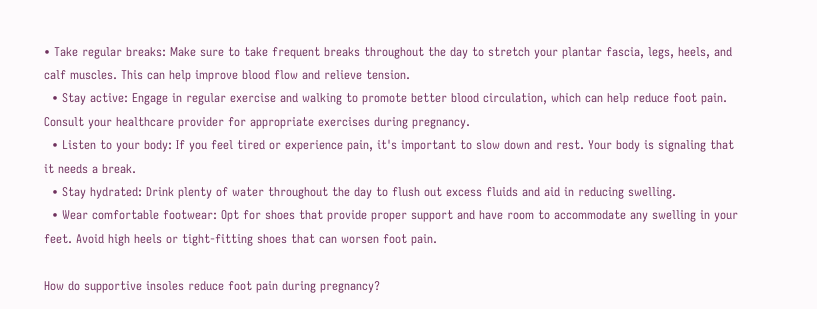• Take regular breaks: Make sure to take frequent breaks throughout the day to stretch your plantar fascia, legs, heels, and calf muscles. This can help improve blood flow and relieve tension.
  • Stay active: Engage in regular exercise and walking to promote better blood circulation, which can help reduce foot pain. Consult your healthcare provider for appropriate exercises during pregnancy.
  • Listen to your body: If you feel tired or experience pain, it's important to slow down and rest. Your body is signaling that it needs a break.
  • Stay hydrated: Drink plenty of water throughout the day to flush out excess fluids and aid in reducing swelling.
  • Wear comfortable footwear: Opt for shoes that provide proper support and have room to accommodate any swelling in your feet. Avoid high heels or tight-fitting shoes that can worsen foot pain.

How do supportive insoles reduce foot pain during pregnancy?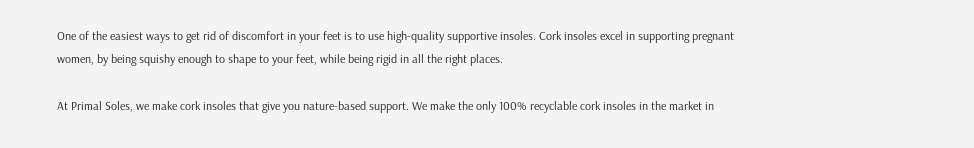One of the easiest ways to get rid of discomfort in your feet is to use high-quality supportive insoles. Cork insoles excel in supporting pregnant women, by being squishy enough to shape to your feet, while being rigid in all the right places.

At Primal Soles, we make cork insoles that give you nature-based support. We make the only 100% recyclable cork insoles in the market in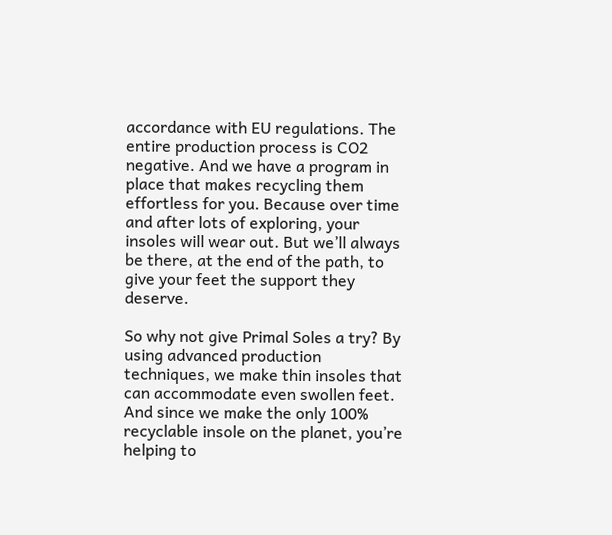accordance with EU regulations. The entire production process is CO2 negative. And we have a program in place that makes recycling them effortless for you. Because over time and after lots of exploring, your insoles will wear out. But we’ll always be there, at the end of the path, to give your feet the support they deserve.

So why not give Primal Soles a try? By using advanced production techniques, we make thin insoles that can accommodate even swollen feet. And since we make the only 100% recyclable insole on the planet, you’re helping to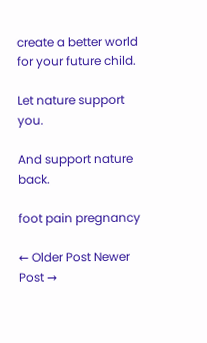create a better world for your future child.

Let nature support you.

And support nature back.

foot pain pregnancy

← Older Post Newer Post →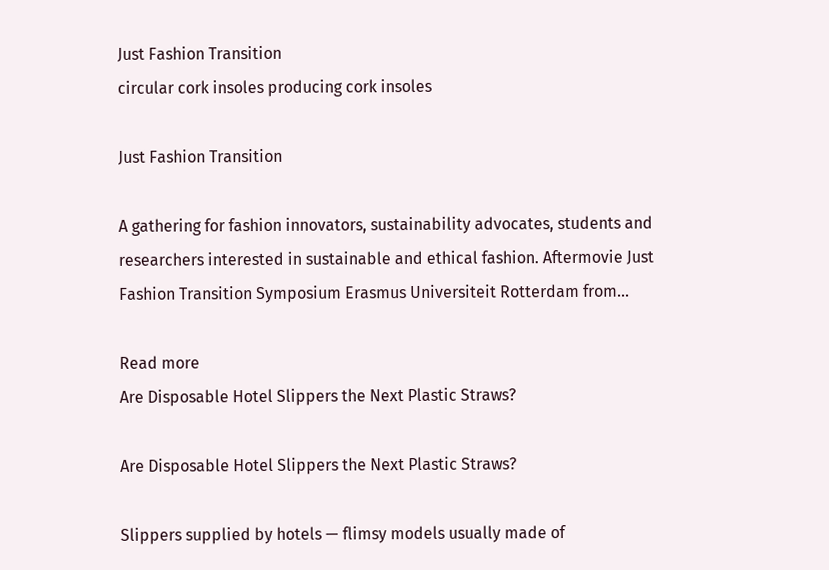Just Fashion Transition
circular cork insoles producing cork insoles

Just Fashion Transition

A gathering for fashion innovators, sustainability advocates, students and researchers interested in sustainable and ethical fashion. Aftermovie Just Fashion Transition Symposium Erasmus Universiteit Rotterdam from...

Read more
Are Disposable Hotel Slippers the Next Plastic Straws?

Are Disposable Hotel Slippers the Next Plastic Straws?

Slippers supplied by hotels — flimsy models usually made of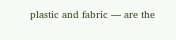plastic and fabric — are the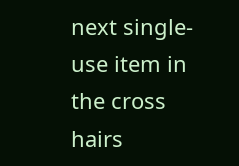next single-use item in the cross hairs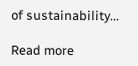of sustainability...

Read more